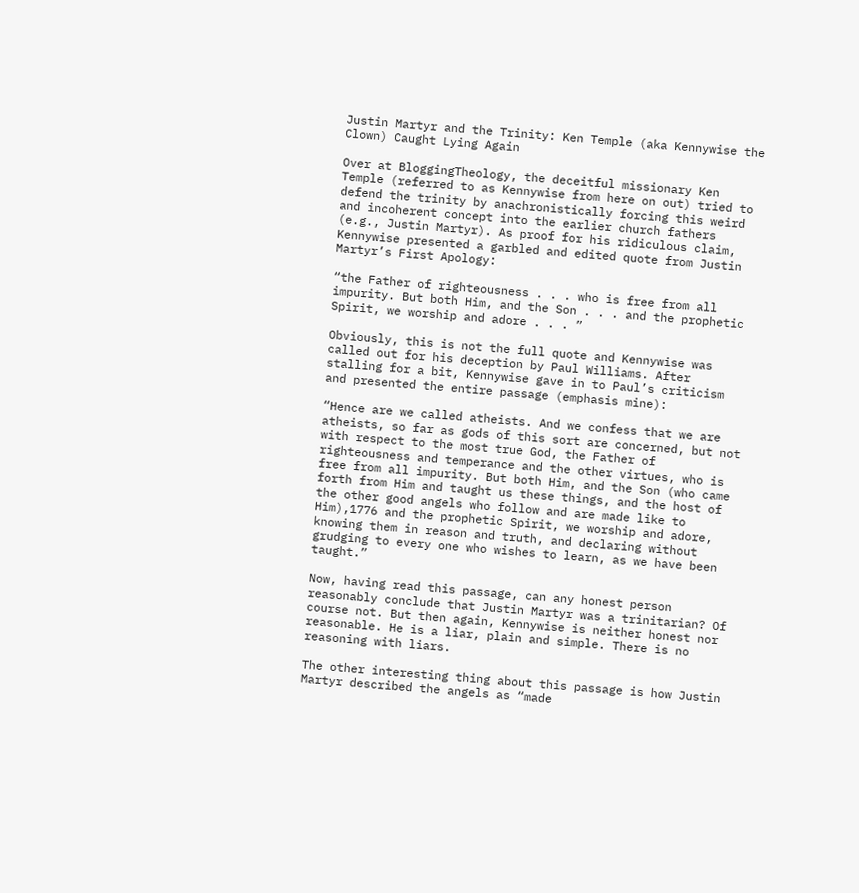Justin Martyr and the Trinity: Ken Temple (aka Kennywise the Clown) Caught Lying Again

Over at BloggingTheology, the deceitful missionary Ken Temple (referred to as Kennywise from here on out) tried to defend the trinity by anachronistically forcing this weird and incoherent concept into the earlier church fathers (e.g., Justin Martyr). As proof for his ridiculous claim, Kennywise presented a garbled and edited quote from Justin Martyr’s First Apology:

“the Father of righteousness . . . who is free from all impurity. But both Him, and the Son . . . and the prophetic Spirit, we worship and adore . . . ”

Obviously, this is not the full quote and Kennywise was called out for his deception by Paul Williams. After stalling for a bit, Kennywise gave in to Paul’s criticism and presented the entire passage (emphasis mine):

“Hence are we called atheists. And we confess that we are atheists, so far as gods of this sort are concerned, but not with respect to the most true God, the Father of righteousness and temperance and the other virtues, who is free from all impurity. But both Him, and the Son (who came forth from Him and taught us these things, and the host of the other good angels who follow and are made like to Him),1776 and the prophetic Spirit, we worship and adore, knowing them in reason and truth, and declaring without grudging to every one who wishes to learn, as we have been taught.”

Now, having read this passage, can any honest person reasonably conclude that Justin Martyr was a trinitarian? Of course not. But then again, Kennywise is neither honest nor reasonable. He is a liar, plain and simple. There is no reasoning with liars.

The other interesting thing about this passage is how Justin Martyr described the angels as “made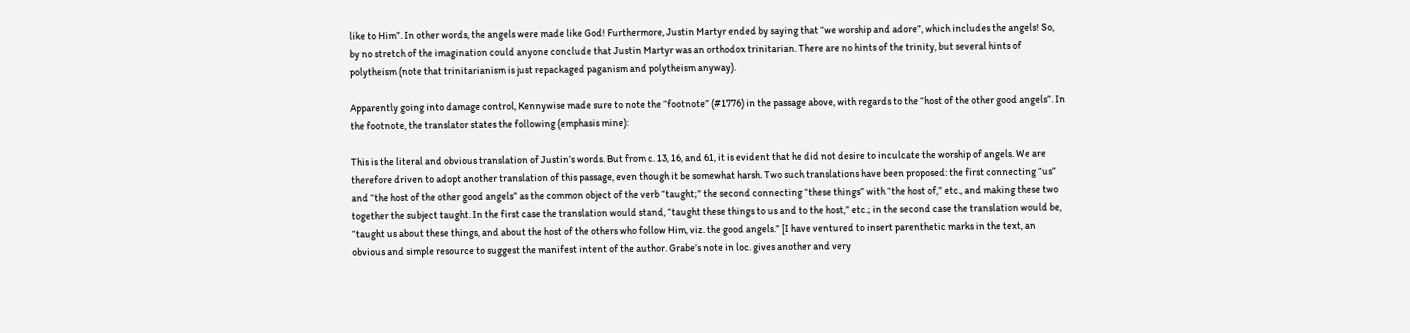like to Him”. In other words, the angels were made like God! Furthermore, Justin Martyr ended by saying that “we worship and adore”, which includes the angels! So, by no stretch of the imagination could anyone conclude that Justin Martyr was an orthodox trinitarian. There are no hints of the trinity, but several hints of polytheism (note that trinitarianism is just repackaged paganism and polytheism anyway).

Apparently going into damage control, Kennywise made sure to note the “footnote” (#1776) in the passage above, with regards to the “host of the other good angels”. In the footnote, the translator states the following (emphasis mine):

This is the literal and obvious translation of Justin’s words. But from c. 13, 16, and 61, it is evident that he did not desire to inculcate the worship of angels. We are therefore driven to adopt another translation of this passage, even though it be somewhat harsh. Two such translations have been proposed: the first connecting “us” and “the host of the other good angels” as the common object of the verb “taught;” the second connecting “these things” with “the host of,” etc., and making these two together the subject taught. In the first case the translation would stand, “taught these things to us and to the host,” etc.; in the second case the translation would be, “taught us about these things, and about the host of the others who follow Him, viz. the good angels.” [I have ventured to insert parenthetic marks in the text, an obvious and simple resource to suggest the manifest intent of the author. Grabe’s note in loc. gives another and very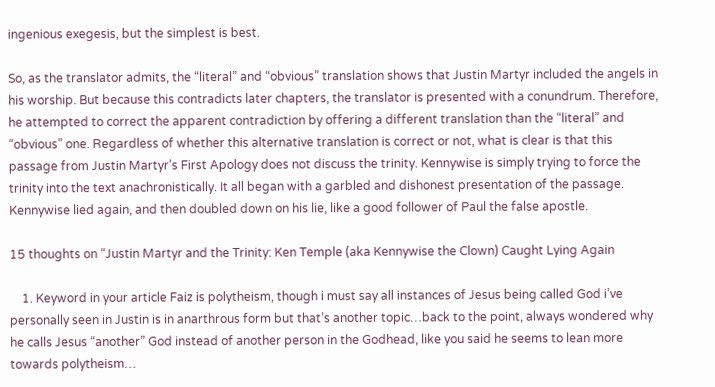ingenious exegesis, but the simplest is best.

So, as the translator admits, the “literal” and “obvious” translation shows that Justin Martyr included the angels in his worship. But because this contradicts later chapters, the translator is presented with a conundrum. Therefore, he attempted to correct the apparent contradiction by offering a different translation than the “literal” and “obvious” one. Regardless of whether this alternative translation is correct or not, what is clear is that this passage from Justin Martyr’s First Apology does not discuss the trinity. Kennywise is simply trying to force the trinity into the text anachronistically. It all began with a garbled and dishonest presentation of the passage. Kennywise lied again, and then doubled down on his lie, like a good follower of Paul the false apostle.

15 thoughts on “Justin Martyr and the Trinity: Ken Temple (aka Kennywise the Clown) Caught Lying Again

    1. Keyword in your article Faiz is polytheism, though i must say all instances of Jesus being called God i’ve personally seen in Justin is in anarthrous form but that’s another topic…back to the point, always wondered why he calls Jesus “another” God instead of another person in the Godhead, like you said he seems to lean more towards polytheism…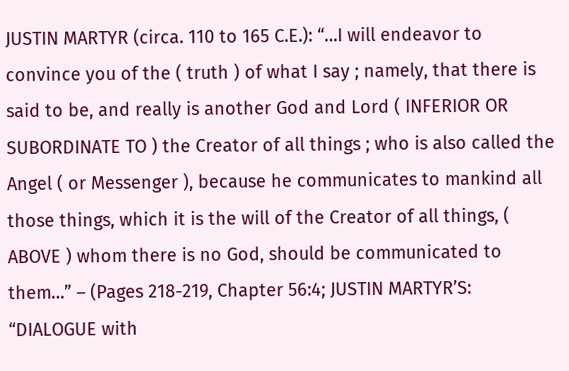JUSTIN MARTYR (circa. 110 to 165 C.E.): “…I will endeavor to convince you of the ( truth ) of what I say ; namely, that there is said to be, and really is another God and Lord ( INFERIOR OR SUBORDINATE TO ) the Creator of all things ; who is also called the Angel ( or Messenger ), because he communicates to mankind all those things, which it is the will of the Creator of all things, ( ABOVE ) whom there is no God, should be communicated to them…” – (Pages 218-219, Chapter 56:4; JUSTIN MARTYR’S: “DIALOGUE with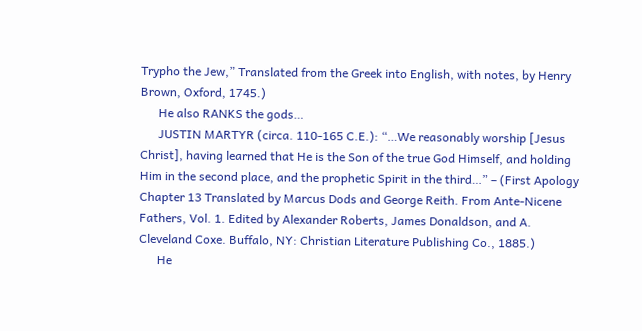Trypho the Jew,” Translated from the Greek into English, with notes, by Henry Brown, Oxford, 1745.)
      He also RANKS the gods…
      JUSTIN MARTYR (circa. 110-165 C.E.): “…We reasonably worship [Jesus Christ], having learned that He is the Son of the true God Himself, and holding Him in the second place, and the prophetic Spirit in the third…” – (First Apology Chapter 13 Translated by Marcus Dods and George Reith. From Ante-Nicene Fathers, Vol. 1. Edited by Alexander Roberts, James Donaldson, and A. Cleveland Coxe. Buffalo, NY: Christian Literature Publishing Co., 1885.)
      He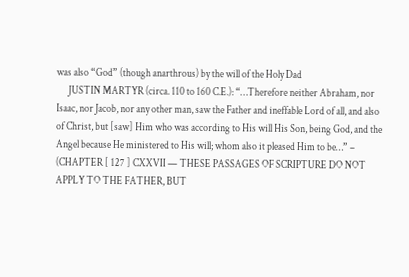was also “God” (though anarthrous) by the will of the Holy Dad
      JUSTIN MARTYR (circa. 110 to 160 C.E.): “…Therefore neither Abraham, nor Isaac, nor Jacob, nor any other man, saw the Father and ineffable Lord of all, and also of Christ, but [saw] Him who was according to His will His Son, being God, and the Angel because He ministered to His will; whom also it pleased Him to be…” – (CHAPTER [ 127 ] CXXVII — THESE PASSAGES OF SCRIPTURE DO NOT APPLY TO THE FATHER, BUT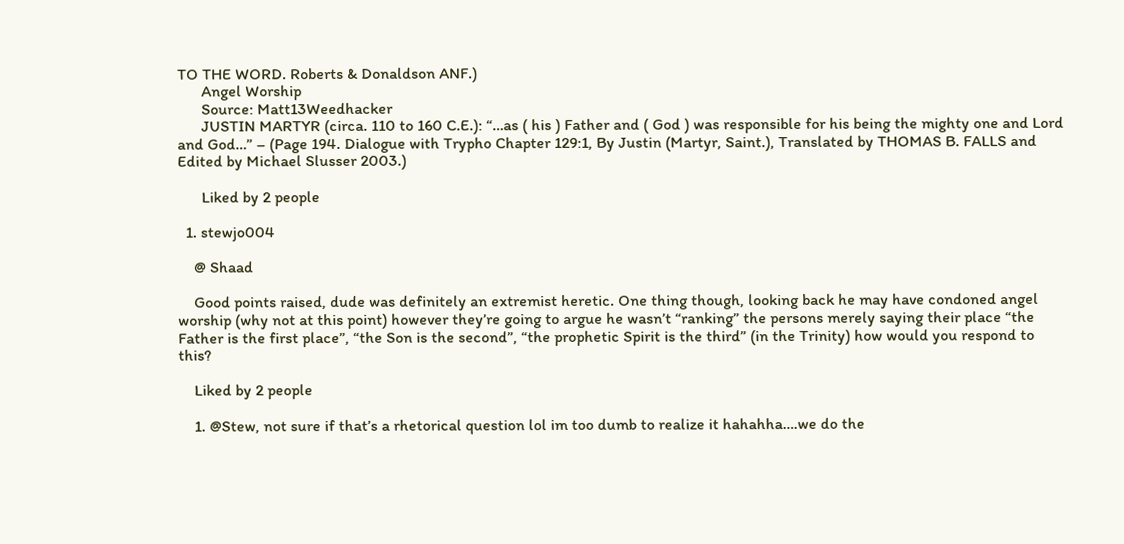TO THE WORD. Roberts & Donaldson ANF.)
      Angel Worship
      Source: Matt13Weedhacker
      JUSTIN MARTYR (circa. 110 to 160 C.E.): “…as ( his ) Father and ( God ) was responsible for his being the mighty one and Lord and God…” – (Page 194. Dialogue with Trypho Chapter 129:1, By Justin (Martyr, Saint.), Translated by THOMAS B. FALLS and Edited by Michael Slusser 2003.)

      Liked by 2 people

  1. stewjo004

    @ Shaad

    Good points raised, dude was definitely an extremist heretic. One thing though, looking back he may have condoned angel worship (why not at this point) however they’re going to argue he wasn’t “ranking” the persons merely saying their place “the Father is the first place”, “the Son is the second”, “the prophetic Spirit is the third” (in the Trinity) how would you respond to this?

    Liked by 2 people

    1. @Stew, not sure if that’s a rhetorical question lol im too dumb to realize it hahahha….we do the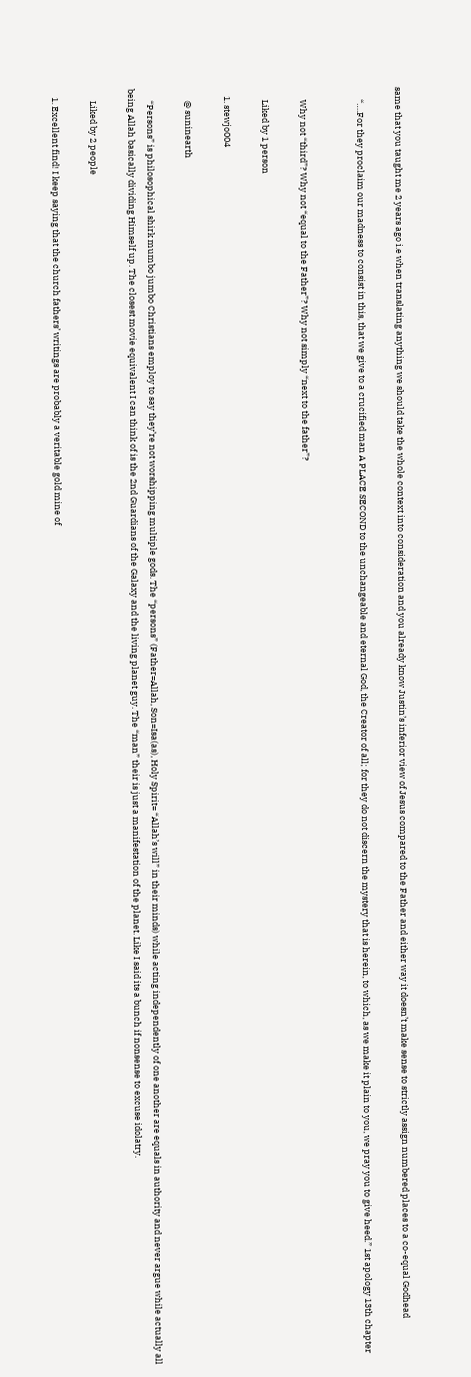same that you taught me 2 years ago i.e when translating anything we should take the whole context into consideration and you already know Justin’s inferior view of Jesus compared to the Father and either way it doesn’t make sense to strictly assign numbered places to a co-equal Godhead

      “….For they proclaim our madness to consist in this, that we give to a crucified man A PLACE SECOND to the unchangeable and eternal God, the Creator of all; for they do not discern the mystery that is herein, to which, as we make it plain to you, we pray you to give heed.” 1st apology 13th chapter


      Why not “third”? Why not “equal to the Father”? Why not simply “next to the father”?

      Liked by 1 person

    1. stewjo004

      @ suninearth

      “Persons” is philosophical shirk mumbo jumbo Christians employ to say they’re not worshipping multiple gods. The “persons” (Father=Allah, Son=Isa(as), Holy Spirit= “Allah’s will” in their minds) while acting independently of one another are equals in authority and never argue while actually all being Allah basically dividing Himself up. The closest movie equivalent I can think of is the 2nd Guardians of the Galaxy and the living planet guy. The “man” their is just a manifestation of the planet. Like I said its a bunch if nonsense to excuse idolatry.

      Liked by 2 people

    1. Excellent find! I keep saying that the church fathers’ writings are probably a veritable gold mine of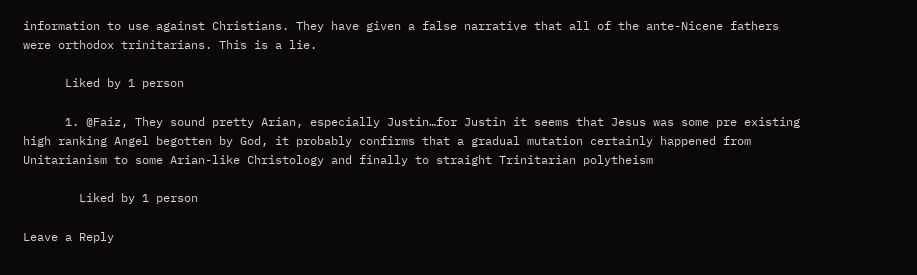information to use against Christians. They have given a false narrative that all of the ante-Nicene fathers were orthodox trinitarians. This is a lie.

      Liked by 1 person

      1. @Faiz, They sound pretty Arian, especially Justin…for Justin it seems that Jesus was some pre existing high ranking Angel begotten by God, it probably confirms that a gradual mutation certainly happened from Unitarianism to some Arian-like Christology and finally to straight Trinitarian polytheism

        Liked by 1 person

Leave a Reply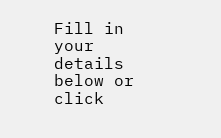Fill in your details below or click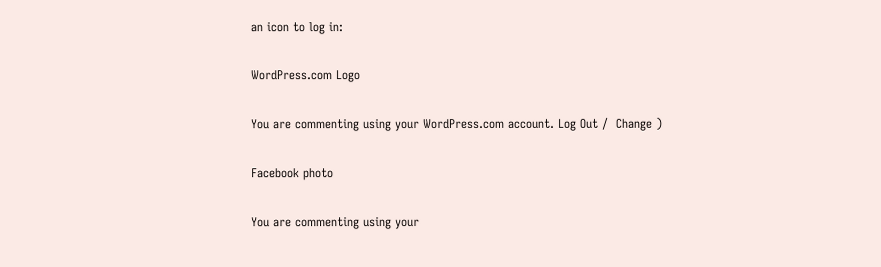an icon to log in:

WordPress.com Logo

You are commenting using your WordPress.com account. Log Out /  Change )

Facebook photo

You are commenting using your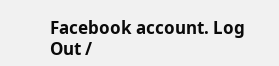Facebook account. Log Out /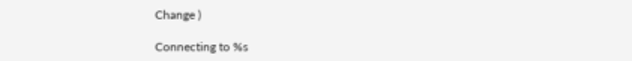Change )

Connecting to %s